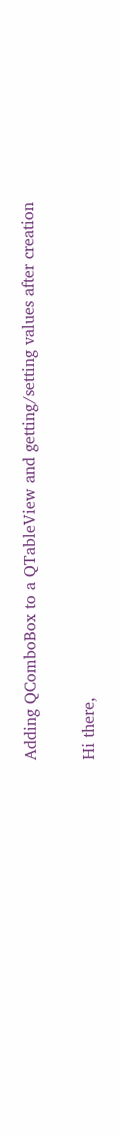Adding QComboBox to a QTableView and getting/setting values after creation

Hi there,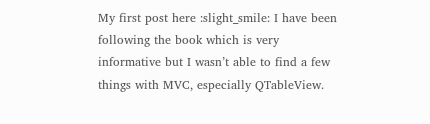My first post here :slight_smile: I have been following the book which is very informative but I wasn’t able to find a few things with MVC, especially QTableView.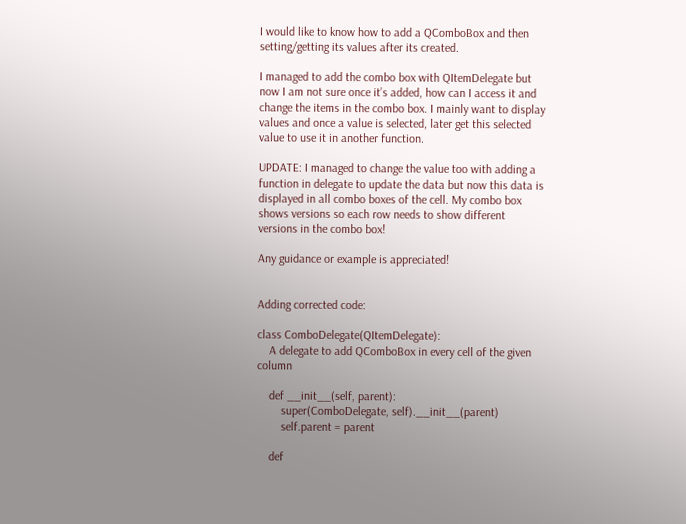I would like to know how to add a QComboBox and then setting/getting its values after its created.

I managed to add the combo box with QItemDelegate but now I am not sure once it’s added, how can I access it and change the items in the combo box. I mainly want to display values and once a value is selected, later get this selected value to use it in another function.

UPDATE: I managed to change the value too with adding a function in delegate to update the data but now this data is displayed in all combo boxes of the cell. My combo box shows versions so each row needs to show different versions in the combo box!

Any guidance or example is appreciated!


Adding corrected code:

class ComboDelegate(QItemDelegate):
    A delegate to add QComboBox in every cell of the given column

    def __init__(self, parent):
        super(ComboDelegate, self).__init__(parent)
        self.parent = parent

    def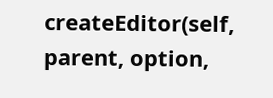createEditor(self, parent, option,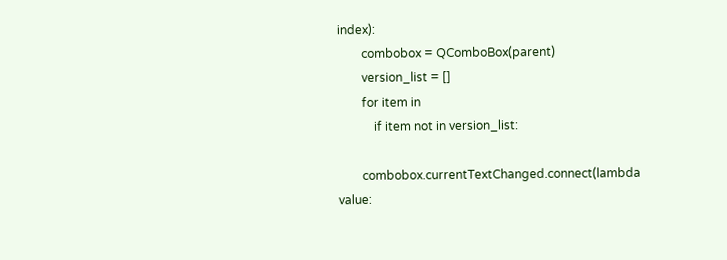index):
        combobox = QComboBox(parent)
        version_list = []
        for item in
            if item not in version_list:

        combobox.currentTextChanged.connect(lambda value: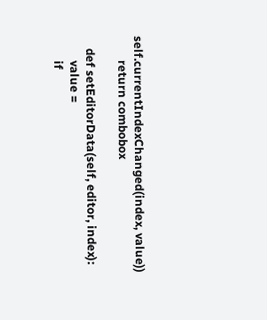self.currentIndexChanged(index, value))
        return combobox

    def setEditorData(self, editor, index):
        value =
        if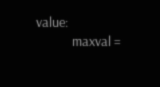value:
            maxval =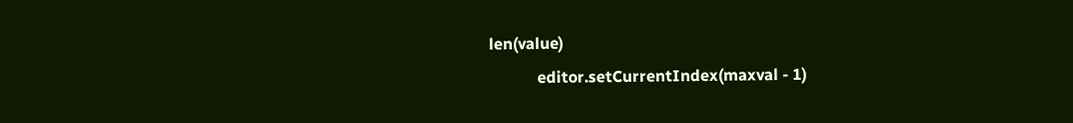len(value)
            editor.setCurrentIndex(maxval - 1)